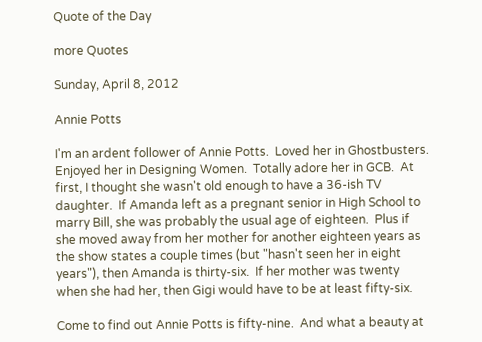Quote of the Day

more Quotes

Sunday, April 8, 2012

Annie Potts

I'm an ardent follower of Annie Potts.  Loved her in Ghostbusters.  Enjoyed her in Designing Women.  Totally adore her in GCB.  At first, I thought she wasn't old enough to have a 36-ish TV daughter.  If Amanda left as a pregnant senior in High School to marry Bill, she was probably the usual age of eighteen.  Plus if she moved away from her mother for another eighteen years as the show states a couple times (but "hasn't seen her in eight years"), then Amanda is thirty-six.  If her mother was twenty when she had her, then Gigi would have to be at least fifty-six.

Come to find out Annie Potts is fifty-nine.  And what a beauty at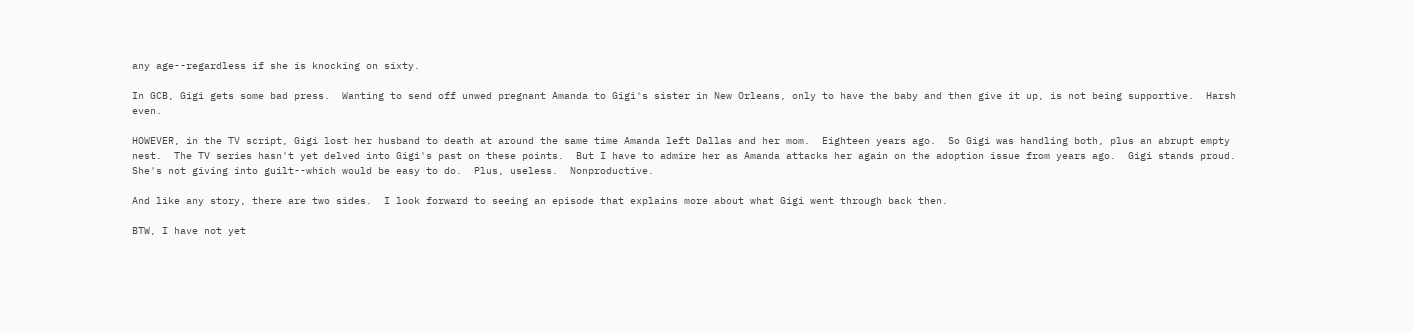any age--regardless if she is knocking on sixty.

In GCB, Gigi gets some bad press.  Wanting to send off unwed pregnant Amanda to Gigi's sister in New Orleans, only to have the baby and then give it up, is not being supportive.  Harsh even.

HOWEVER, in the TV script, Gigi lost her husband to death at around the same time Amanda left Dallas and her mom.  Eighteen years ago.  So Gigi was handling both, plus an abrupt empty nest.  The TV series hasn't yet delved into Gigi's past on these points.  But I have to admire her as Amanda attacks her again on the adoption issue from years ago.  Gigi stands proud.  She's not giving into guilt--which would be easy to do.  Plus, useless.  Nonproductive.

And like any story, there are two sides.  I look forward to seeing an episode that explains more about what Gigi went through back then.

BTW, I have not yet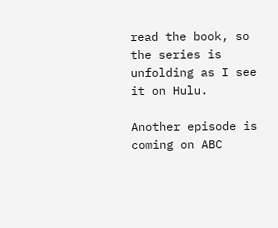read the book, so the series is unfolding as I see it on Hulu.

Another episode is coming on ABC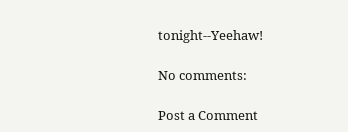tonight--Yeehaw!

No comments:

Post a Comment